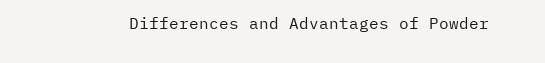Differences and Advantages of Powder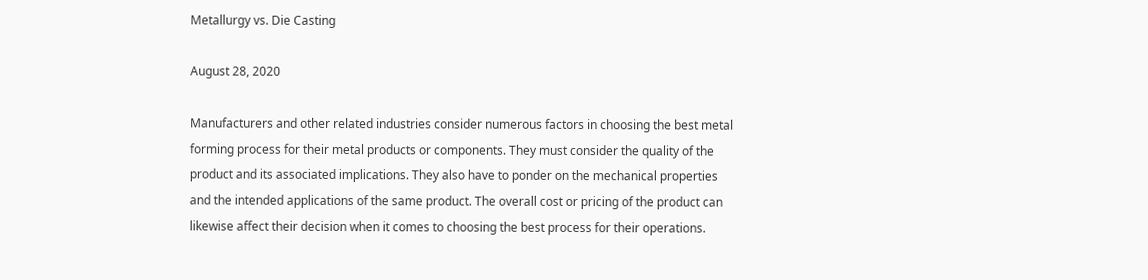Metallurgy vs. Die Casting

August 28, 2020

Manufacturers and other related industries consider numerous factors in choosing the best metal forming process for their metal products or components. They must consider the quality of the product and its associated implications. They also have to ponder on the mechanical properties and the intended applications of the same product. The overall cost or pricing of the product can likewise affect their decision when it comes to choosing the best process for their operations.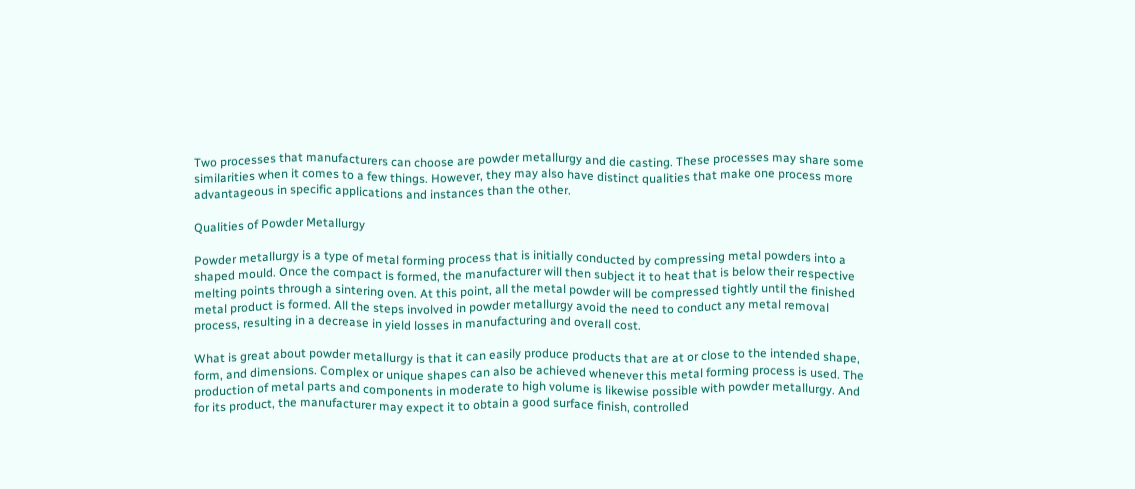Two processes that manufacturers can choose are powder metallurgy and die casting. These processes may share some similarities when it comes to a few things. However, they may also have distinct qualities that make one process more advantageous in specific applications and instances than the other.

Qualities of Powder Metallurgy

Powder metallurgy is a type of metal forming process that is initially conducted by compressing metal powders into a shaped mould. Once the compact is formed, the manufacturer will then subject it to heat that is below their respective melting points through a sintering oven. At this point, all the metal powder will be compressed tightly until the finished metal product is formed. All the steps involved in powder metallurgy avoid the need to conduct any metal removal process, resulting in a decrease in yield losses in manufacturing and overall cost.

What is great about powder metallurgy is that it can easily produce products that are at or close to the intended shape, form, and dimensions. Complex or unique shapes can also be achieved whenever this metal forming process is used. The production of metal parts and components in moderate to high volume is likewise possible with powder metallurgy. And for its product, the manufacturer may expect it to obtain a good surface finish, controlled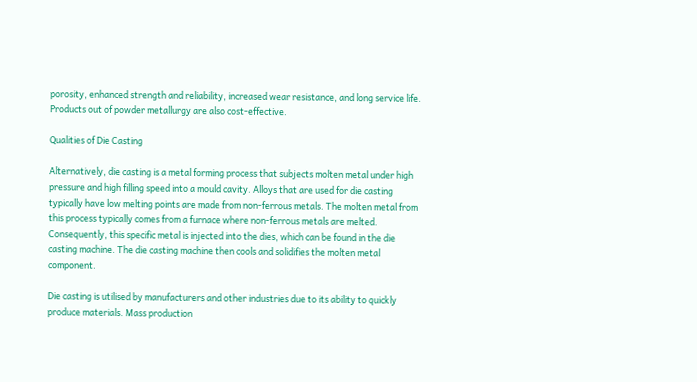porosity, enhanced strength and reliability, increased wear resistance, and long service life. Products out of powder metallurgy are also cost-effective.

Qualities of Die Casting

Alternatively, die casting is a metal forming process that subjects molten metal under high pressure and high filling speed into a mould cavity. Alloys that are used for die casting typically have low melting points are made from non-ferrous metals. The molten metal from this process typically comes from a furnace where non-ferrous metals are melted. Consequently, this specific metal is injected into the dies, which can be found in the die casting machine. The die casting machine then cools and solidifies the molten metal component.

Die casting is utilised by manufacturers and other industries due to its ability to quickly produce materials. Mass production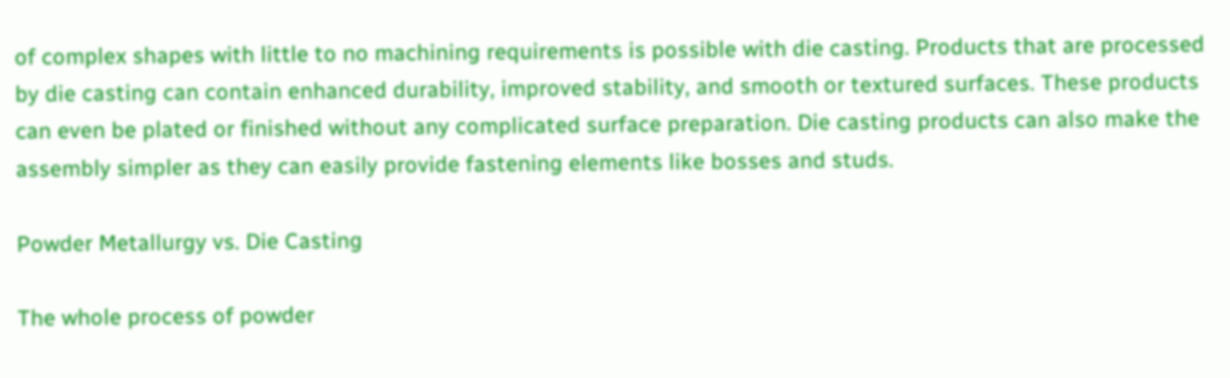of complex shapes with little to no machining requirements is possible with die casting. Products that are processed by die casting can contain enhanced durability, improved stability, and smooth or textured surfaces. These products can even be plated or finished without any complicated surface preparation. Die casting products can also make the assembly simpler as they can easily provide fastening elements like bosses and studs.

Powder Metallurgy vs. Die Casting

The whole process of powder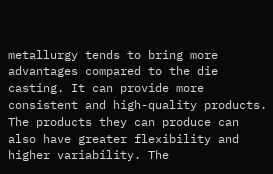metallurgy tends to bring more advantages compared to the die casting. It can provide more consistent and high-quality products. The products they can produce can also have greater flexibility and higher variability. The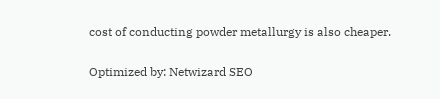cost of conducting powder metallurgy is also cheaper.

Optimized by: Netwizard SEO